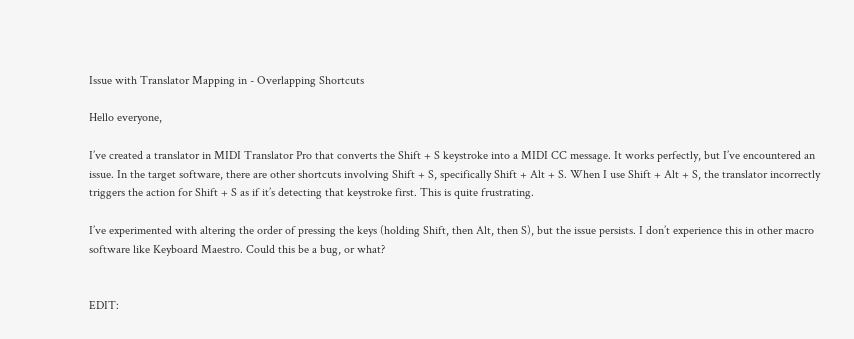Issue with Translator Mapping in - Overlapping Shortcuts

Hello everyone,

I’ve created a translator in MIDI Translator Pro that converts the Shift + S keystroke into a MIDI CC message. It works perfectly, but I’ve encountered an issue. In the target software, there are other shortcuts involving Shift + S, specifically Shift + Alt + S. When I use Shift + Alt + S, the translator incorrectly triggers the action for Shift + S as if it’s detecting that keystroke first. This is quite frustrating.

I’ve experimented with altering the order of pressing the keys (holding Shift, then Alt, then S), but the issue persists. I don’t experience this in other macro software like Keyboard Maestro. Could this be a bug, or what?


EDIT: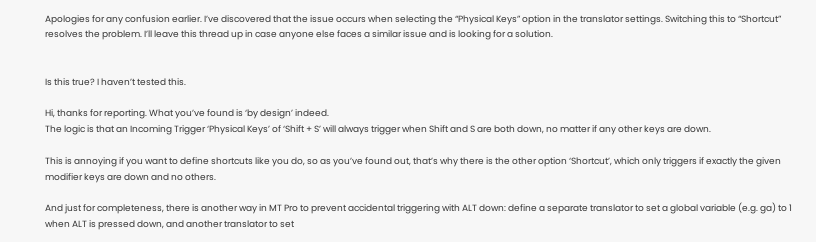Apologies for any confusion earlier. I’ve discovered that the issue occurs when selecting the “Physical Keys” option in the translator settings. Switching this to “Shortcut” resolves the problem. I’ll leave this thread up in case anyone else faces a similar issue and is looking for a solution.


Is this true? I haven’t tested this.

Hi, thanks for reporting. What you’ve found is ‘by design’ indeed.
The logic is that an Incoming Trigger ‘Physical Keys’ of ‘Shift + S’ will always trigger when Shift and S are both down, no matter if any other keys are down.

This is annoying if you want to define shortcuts like you do, so as you’ve found out, that’s why there is the other option ‘Shortcut’, which only triggers if exactly the given modifier keys are down and no others.

And just for completeness, there is another way in MT Pro to prevent accidental triggering with ALT down: define a separate translator to set a global variable (e.g. ga) to 1 when ALT is pressed down, and another translator to set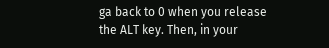ga back to 0 when you release the ALT key. Then, in your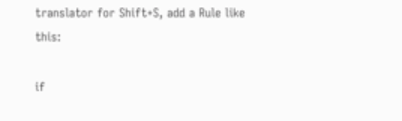translator for Shift+S, add a Rule like this:

if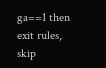ga==1 then exit rules, skip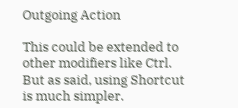Outgoing Action

This could be extended to other modifiers like Ctrl.
But as said, using Shortcut is much simpler.